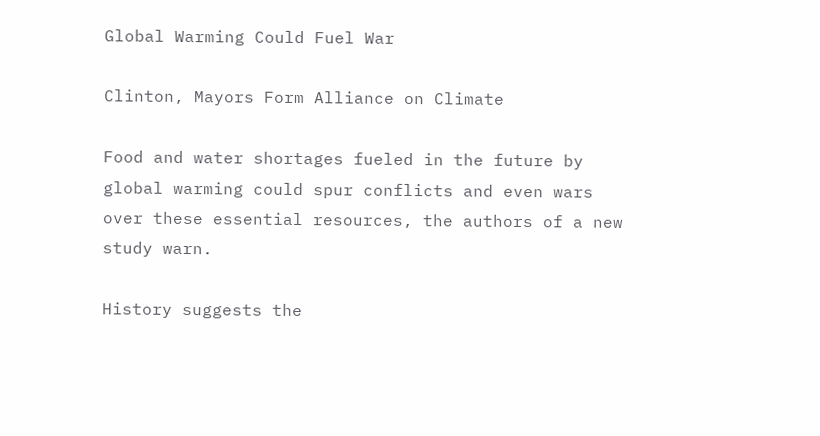Global Warming Could Fuel War

Clinton, Mayors Form Alliance on Climate

Food and water shortages fueled in the future by global warming could spur conflicts and even wars over these essential resources, the authors of a new study warn.

History suggests the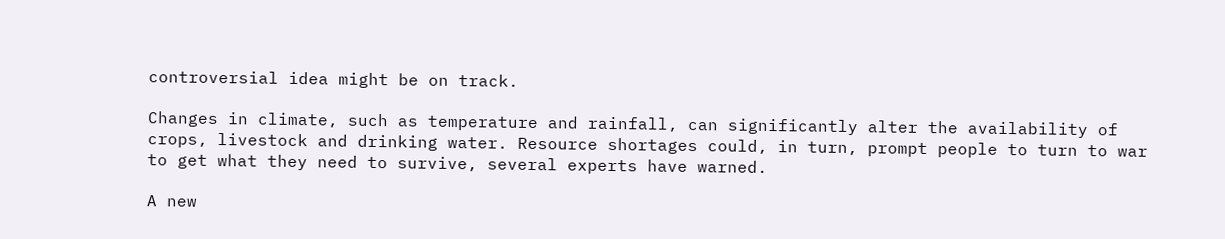controversial idea might be on track.

Changes in climate, such as temperature and rainfall, can significantly alter the availability of crops, livestock and drinking water. Resource shortages could, in turn, prompt people to turn to war to get what they need to survive, several experts have warned.

A new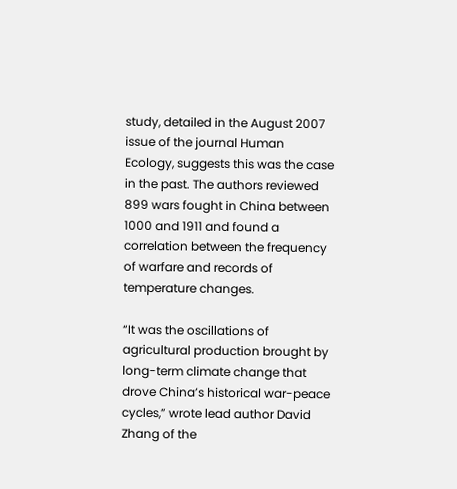study, detailed in the August 2007 issue of the journal Human Ecology, suggests this was the case in the past. The authors reviewed 899 wars fought in China between 1000 and 1911 and found a correlation between the frequency of warfare and records of temperature changes.

“It was the oscillations of agricultural production brought by long-term climate change that drove China’s historical war-peace cycles,” wrote lead author David Zhang of the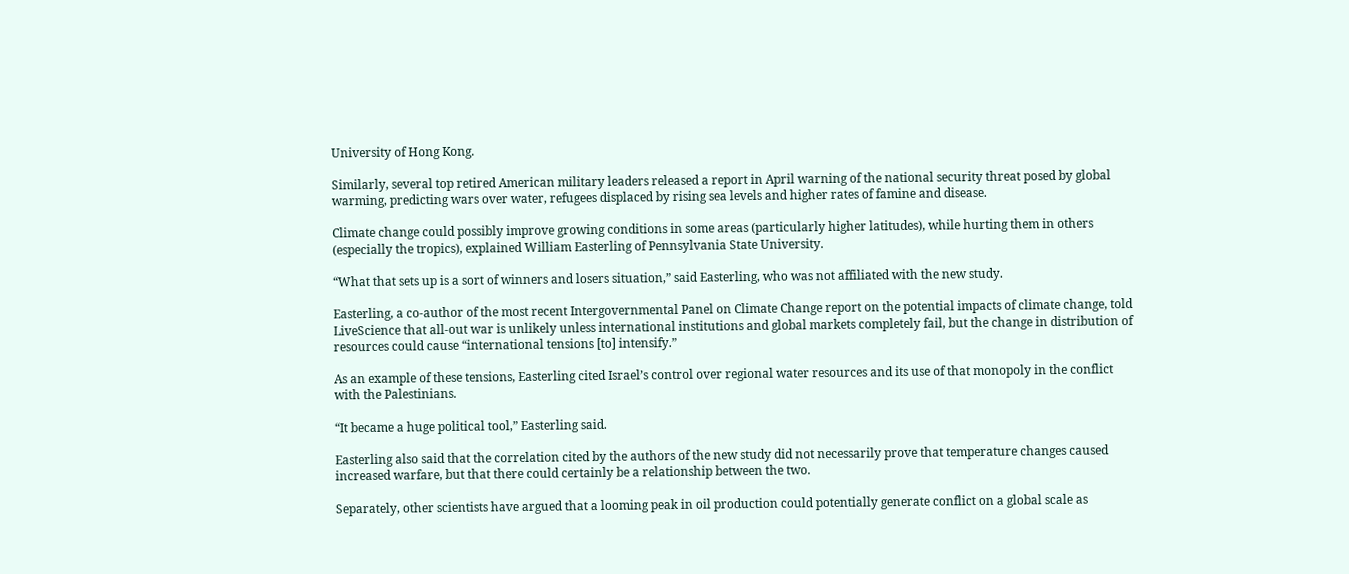University of Hong Kong.

Similarly, several top retired American military leaders released a report in April warning of the national security threat posed by global warming, predicting wars over water, refugees displaced by rising sea levels and higher rates of famine and disease.

Climate change could possibly improve growing conditions in some areas (particularly higher latitudes), while hurting them in others (especially the tropics), explained William Easterling of Pennsylvania State University.

“What that sets up is a sort of winners and losers situation,” said Easterling, who was not affiliated with the new study.

Easterling, a co-author of the most recent Intergovernmental Panel on Climate Change report on the potential impacts of climate change, told LiveScience that all-out war is unlikely unless international institutions and global markets completely fail, but the change in distribution of resources could cause “international tensions [to] intensify.”

As an example of these tensions, Easterling cited Israel’s control over regional water resources and its use of that monopoly in the conflict with the Palestinians.

“It became a huge political tool,” Easterling said.

Easterling also said that the correlation cited by the authors of the new study did not necessarily prove that temperature changes caused increased warfare, but that there could certainly be a relationship between the two.

Separately, other scientists have argued that a looming peak in oil production could potentially generate conflict on a global scale as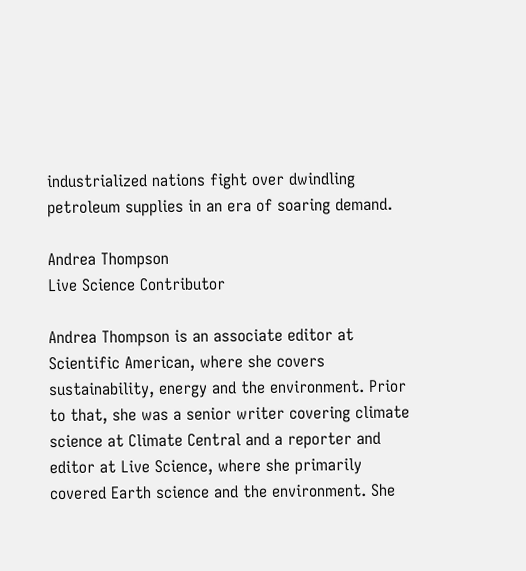industrialized nations fight over dwindling petroleum supplies in an era of soaring demand.

Andrea Thompson
Live Science Contributor

Andrea Thompson is an associate editor at Scientific American, where she covers sustainability, energy and the environment. Prior to that, she was a senior writer covering climate science at Climate Central and a reporter and editor at Live Science, where she primarily covered Earth science and the environment. She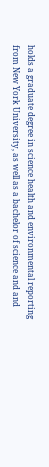holds a graduate degree in science health and environmental reporting from New York University, as well as a bachelor of science and and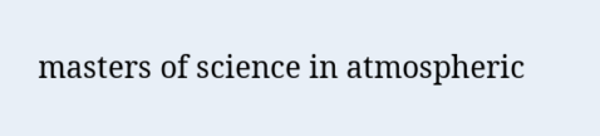masters of science in atmospheric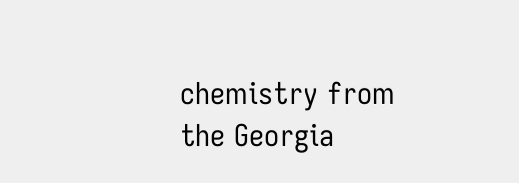chemistry from the Georgia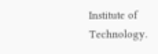Institute of Technology.